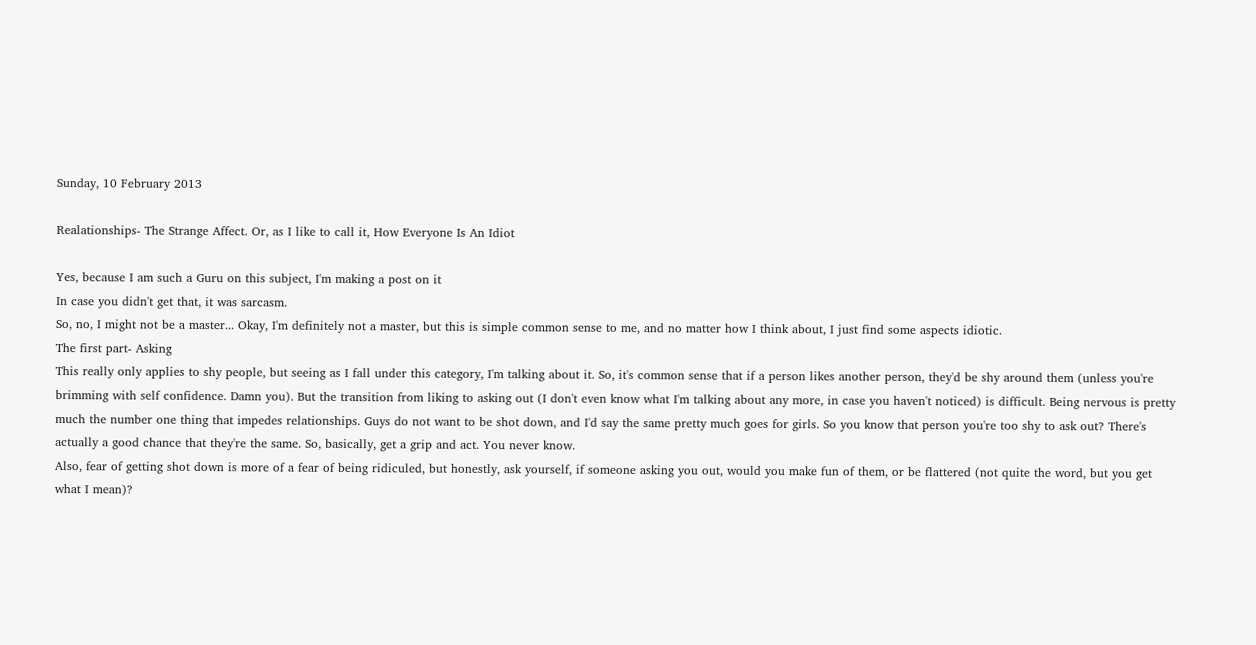Sunday, 10 February 2013

Realationships- The Strange Affect. Or, as I like to call it, How Everyone Is An Idiot

Yes, because I am such a Guru on this subject, I'm making a post on it
In case you didn't get that, it was sarcasm.
So, no, I might not be a master... Okay, I'm definitely not a master, but this is simple common sense to me, and no matter how I think about, I just find some aspects idiotic.
The first part- Asking
This really only applies to shy people, but seeing as I fall under this category, I'm talking about it. So, it's common sense that if a person likes another person, they'd be shy around them (unless you're brimming with self confidence. Damn you). But the transition from liking to asking out (I don't even know what I'm talking about any more, in case you haven't noticed) is difficult. Being nervous is pretty much the number one thing that impedes relationships. Guys do not want to be shot down, and I'd say the same pretty much goes for girls. So you know that person you're too shy to ask out? There's actually a good chance that they're the same. So, basically, get a grip and act. You never know.
Also, fear of getting shot down is more of a fear of being ridiculed, but honestly, ask yourself, if someone asking you out, would you make fun of them, or be flattered (not quite the word, but you get what I mean)?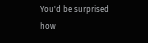You'd be surprised how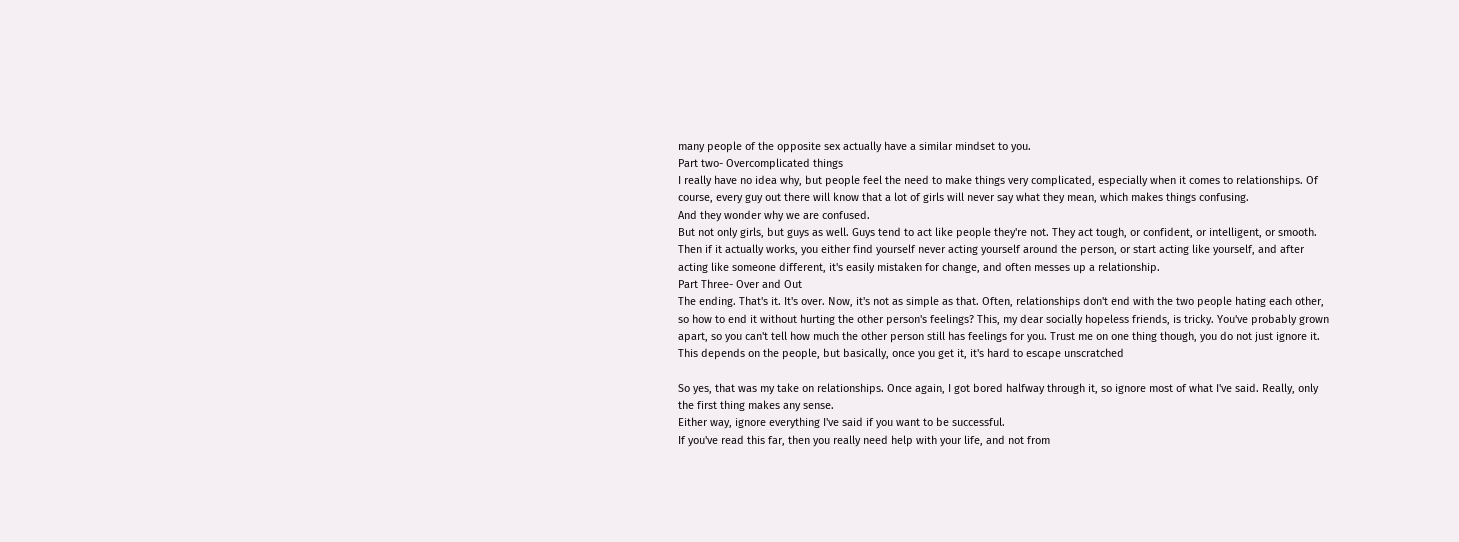many people of the opposite sex actually have a similar mindset to you.
Part two- Overcomplicated things
I really have no idea why, but people feel the need to make things very complicated, especially when it comes to relationships. Of course, every guy out there will know that a lot of girls will never say what they mean, which makes things confusing.
And they wonder why we are confused.
But not only girls, but guys as well. Guys tend to act like people they're not. They act tough, or confident, or intelligent, or smooth. Then if it actually works, you either find yourself never acting yourself around the person, or start acting like yourself, and after acting like someone different, it's easily mistaken for change, and often messes up a relationship.
Part Three- Over and Out
The ending. That's it. It's over. Now, it's not as simple as that. Often, relationships don't end with the two people hating each other, so how to end it without hurting the other person's feelings? This, my dear socially hopeless friends, is tricky. You've probably grown apart, so you can't tell how much the other person still has feelings for you. Trust me on one thing though, you do not just ignore it.
This depends on the people, but basically, once you get it, it's hard to escape unscratched

So yes, that was my take on relationships. Once again, I got bored halfway through it, so ignore most of what I've said. Really, only the first thing makes any sense.
Either way, ignore everything I've said if you want to be successful.
If you've read this far, then you really need help with your life, and not from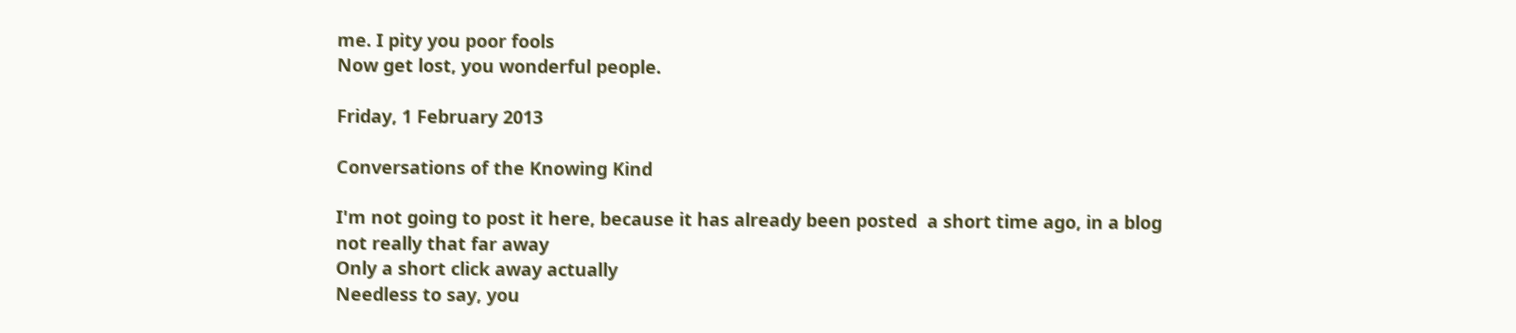me. I pity you poor fools
Now get lost, you wonderful people.

Friday, 1 February 2013

Conversations of the Knowing Kind

I'm not going to post it here, because it has already been posted  a short time ago, in a blog not really that far away
Only a short click away actually
Needless to say, you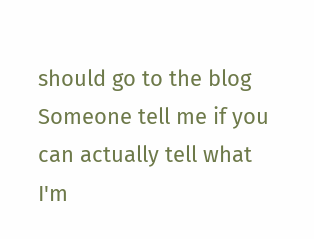should go to the blog
Someone tell me if you can actually tell what I'm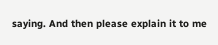saying. And then please explain it to me